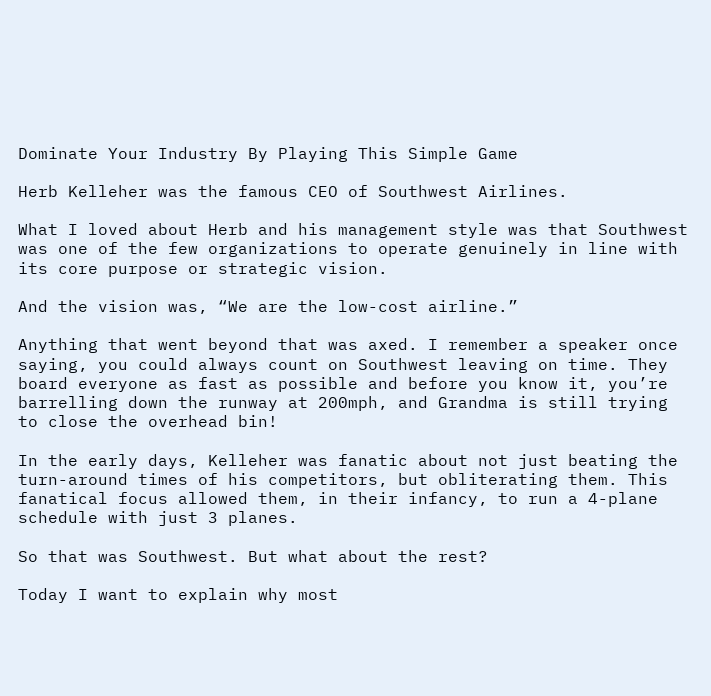Dominate Your Industry By Playing This Simple Game

Herb Kelleher was the famous CEO of Southwest Airlines.

What I loved about Herb and his management style was that Southwest was one of the few organizations to operate genuinely in line with its core purpose or strategic vision.

And the vision was, “We are the low-cost airline.”

Anything that went beyond that was axed. I remember a speaker once saying, you could always count on Southwest leaving on time. They board everyone as fast as possible and before you know it, you’re barrelling down the runway at 200mph, and Grandma is still trying to close the overhead bin!

In the early days, Kelleher was fanatic about not just beating the turn-around times of his competitors, but obliterating them. This fanatical focus allowed them, in their infancy, to run a 4-plane schedule with just 3 planes.

So that was Southwest. But what about the rest?

Today I want to explain why most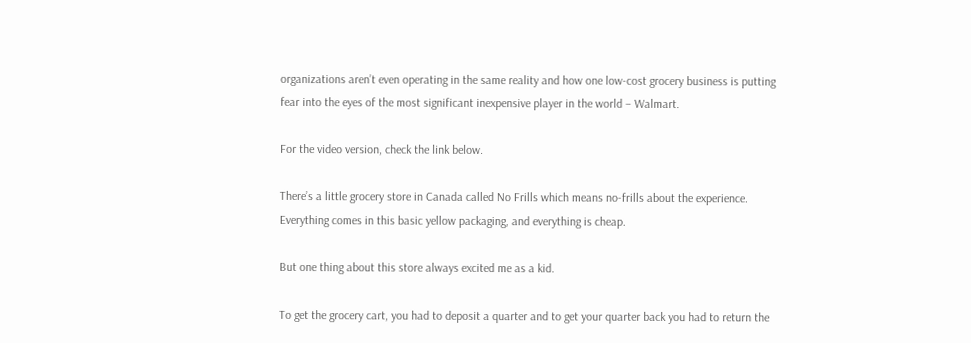organizations aren’t even operating in the same reality and how one low-cost grocery business is putting fear into the eyes of the most significant inexpensive player in the world – Walmart.

For the video version, check the link below.

There’s a little grocery store in Canada called No Frills which means no-frills about the experience. Everything comes in this basic yellow packaging, and everything is cheap.

But one thing about this store always excited me as a kid.

To get the grocery cart, you had to deposit a quarter and to get your quarter back you had to return the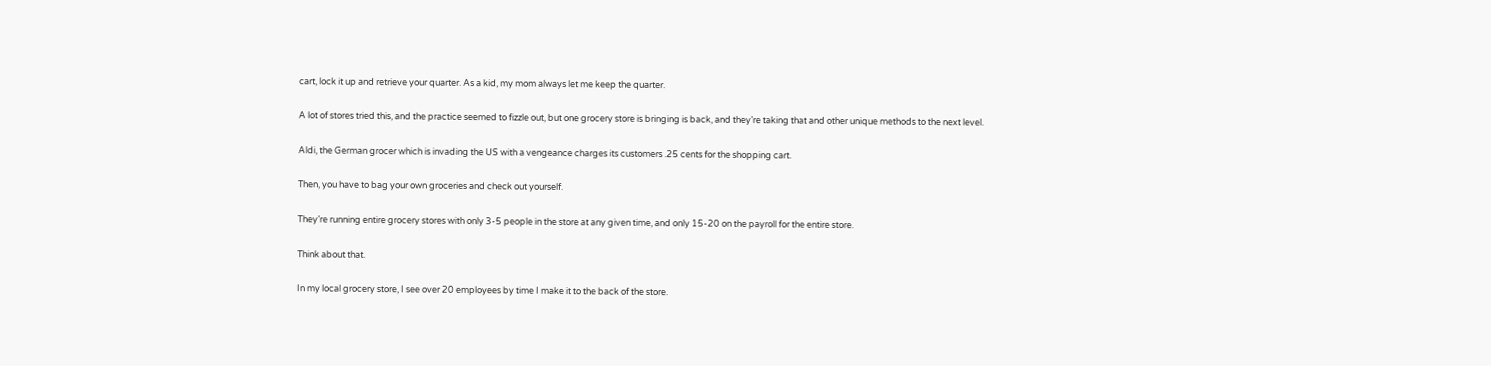cart, lock it up and retrieve your quarter. As a kid, my mom always let me keep the quarter.

A lot of stores tried this, and the practice seemed to fizzle out, but one grocery store is bringing is back, and they’re taking that and other unique methods to the next level.

Aldi, the German grocer which is invading the US with a vengeance charges its customers .25 cents for the shopping cart.

Then, you have to bag your own groceries and check out yourself.

They’re running entire grocery stores with only 3-5 people in the store at any given time, and only 15-20 on the payroll for the entire store.

Think about that.

In my local grocery store, I see over 20 employees by time I make it to the back of the store.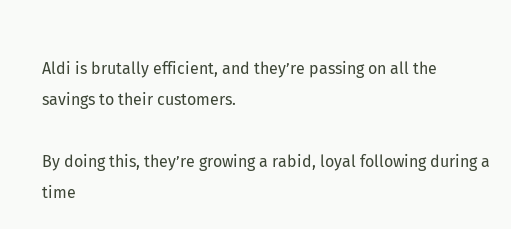Aldi is brutally efficient, and they’re passing on all the savings to their customers.

By doing this, they’re growing a rabid, loyal following during a time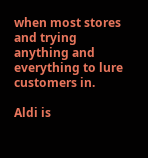when most stores and trying anything and everything to lure customers in.

Aldi is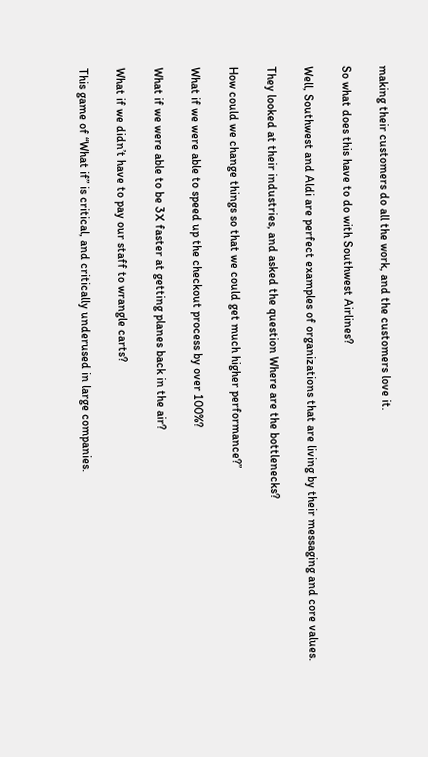making their customers do all the work, and the customers love it.

So what does this have to do with Southwest Airlines?

Well, Southwest and Aldi are perfect examples of organizations that are living by their messaging and core values.

They looked at their industries, and asked the question Where are the bottlenecks?

How could we change things so that we could get much higher performance?”

What if we were able to speed up the checkout process by over 100%?

What if we were able to be 3X faster at getting planes back in the air?

What if we didn’t have to pay our staff to wrangle carts?

This game of “What if” is critical, and critically underused in large companies.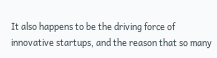It also happens to be the driving force of innovative startups, and the reason that so many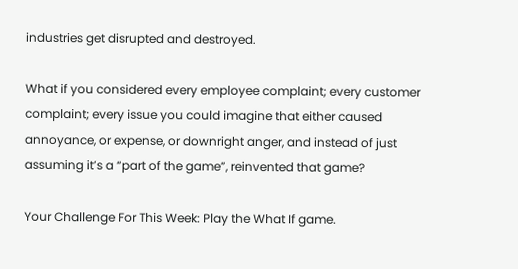industries get disrupted and destroyed.

What if you considered every employee complaint; every customer complaint; every issue you could imagine that either caused annoyance, or expense, or downright anger, and instead of just assuming it’s a “part of the game”, reinvented that game?

Your Challenge For This Week: Play the What If game.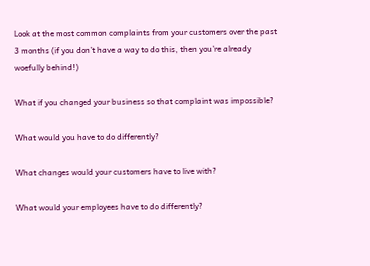Look at the most common complaints from your customers over the past 3 months (if you don’t have a way to do this, then you’re already woefully behind!)

What if you changed your business so that complaint was impossible?

What would you have to do differently?

What changes would your customers have to live with?

What would your employees have to do differently?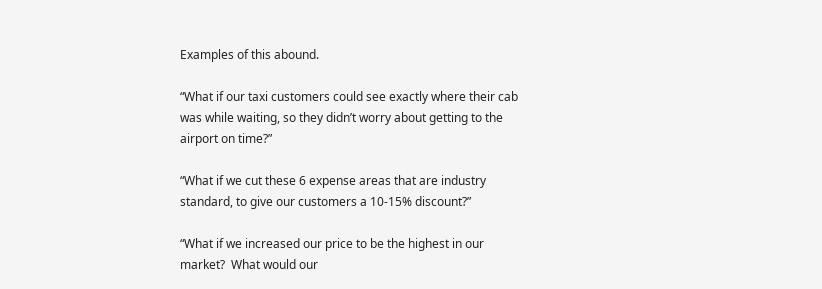Examples of this abound.

“What if our taxi customers could see exactly where their cab was while waiting, so they didn’t worry about getting to the airport on time?”

“What if we cut these 6 expense areas that are industry standard, to give our customers a 10-15% discount?”

“What if we increased our price to be the highest in our market?  What would our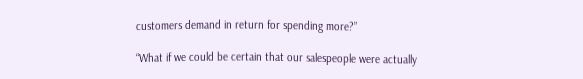customers demand in return for spending more?”

“What if we could be certain that our salespeople were actually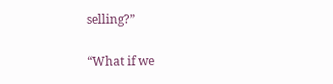selling?”

“What if we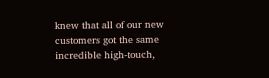knew that all of our new customers got the same incredible high-touch,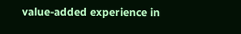value-added experience in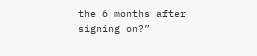the 6 months after signing on?”